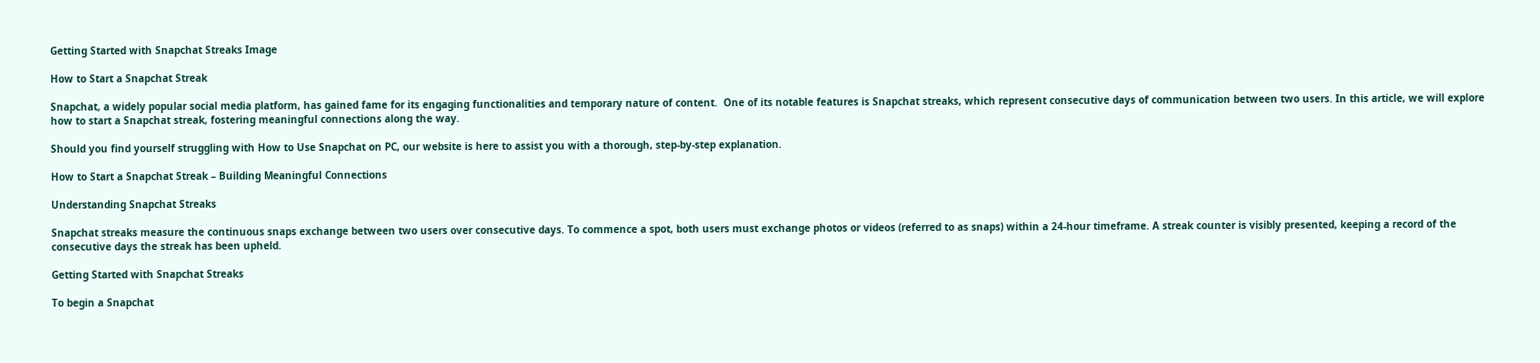Getting Started with Snapchat Streaks Image

How to Start a Snapchat Streak

Snapchat, a widely popular social media platform, has gained fame for its engaging functionalities and temporary nature of content.  One of its notable features is Snapchat streaks, which represent consecutive days of communication between two users. In this article, we will explore how to start a Snapchat streak, fostering meaningful connections along the way.

Should you find yourself struggling with How to Use Snapchat on PC, our website is here to assist you with a thorough, step-by-step explanation.

How to Start a Snapchat Streak – Building Meaningful Connections

Understanding Snapchat Streaks

Snapchat streaks measure the continuous snaps exchange between two users over consecutive days. To commence a spot, both users must exchange photos or videos (referred to as snaps) within a 24-hour timeframe. A streak counter is visibly presented, keeping a record of the consecutive days the streak has been upheld.

Getting Started with Snapchat Streaks

To begin a Snapchat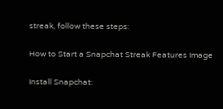streak, follow these steps:

How to Start a Snapchat Streak Features Image

Install Snapchat: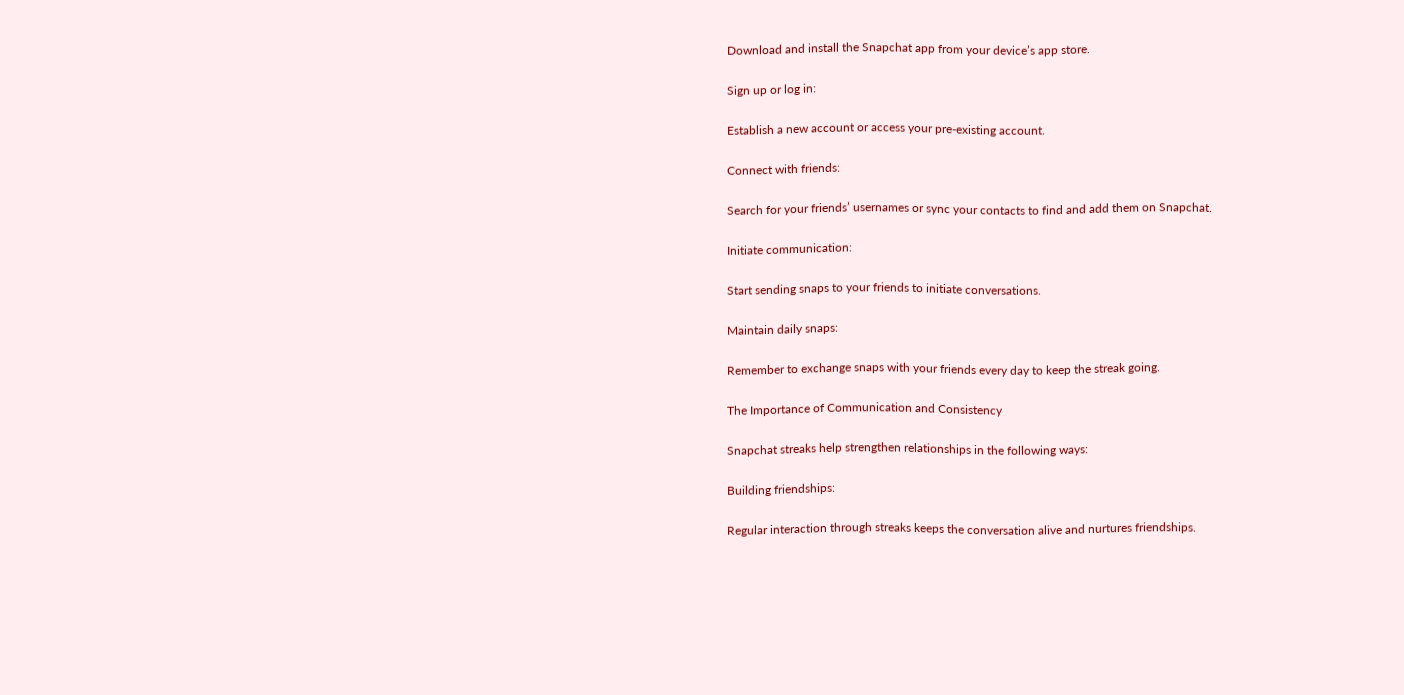Download and install the Snapchat app from your device’s app store.

Sign up or log in:

Establish a new account or access your pre-existing account.

Connect with friends:

Search for your friends’ usernames or sync your contacts to find and add them on Snapchat.

Initiate communication:

Start sending snaps to your friends to initiate conversations.

Maintain daily snaps:

Remember to exchange snaps with your friends every day to keep the streak going.

The Importance of Communication and Consistency

Snapchat streaks help strengthen relationships in the following ways:

Building friendships:

Regular interaction through streaks keeps the conversation alive and nurtures friendships.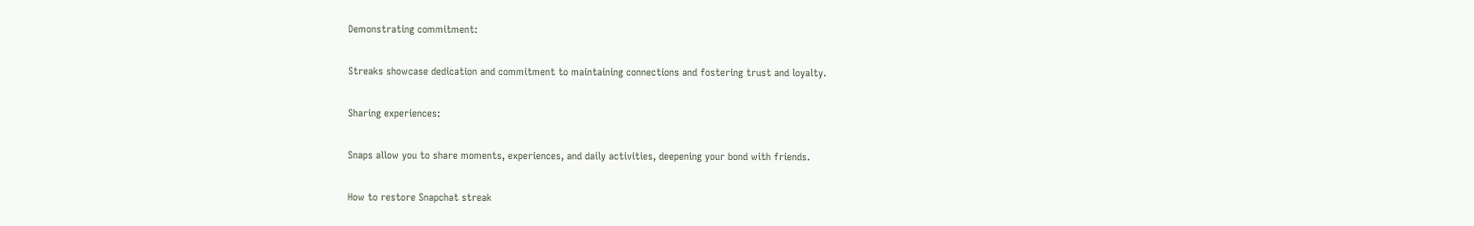Demonstrating commitment:

Streaks showcase dedication and commitment to maintaining connections and fostering trust and loyalty.

Sharing experiences:

Snaps allow you to share moments, experiences, and daily activities, deepening your bond with friends.

How to restore Snapchat streak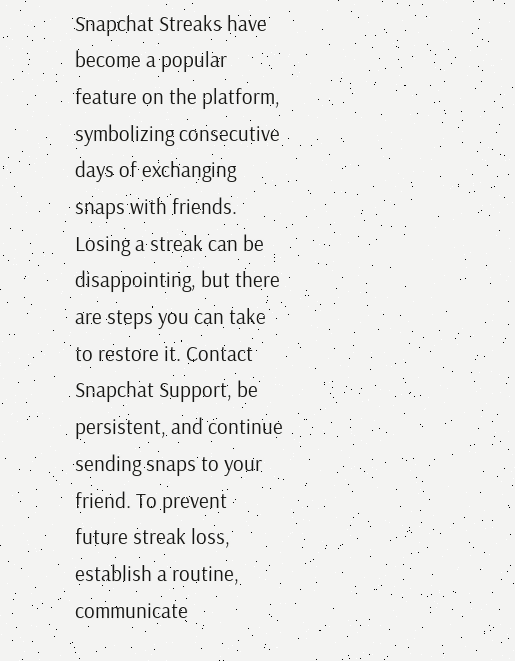Snapchat Streaks have become a popular feature on the platform, symbolizing consecutive days of exchanging snaps with friends. Losing a streak can be disappointing, but there are steps you can take to restore it. Contact Snapchat Support, be persistent, and continue sending snaps to your friend. To prevent future streak loss, establish a routine, communicate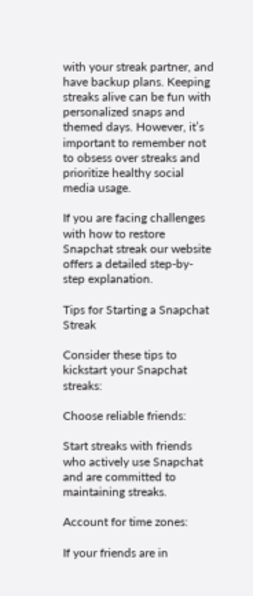with your streak partner, and have backup plans. Keeping streaks alive can be fun with personalized snaps and themed days. However, it’s important to remember not to obsess over streaks and prioritize healthy social media usage.

If you are facing challenges with how to restore Snapchat streak our website offers a detailed step-by-step explanation.

Tips for Starting a Snapchat Streak

Consider these tips to kickstart your Snapchat streaks:

Choose reliable friends:

Start streaks with friends who actively use Snapchat and are committed to maintaining streaks.

Account for time zones:

If your friends are in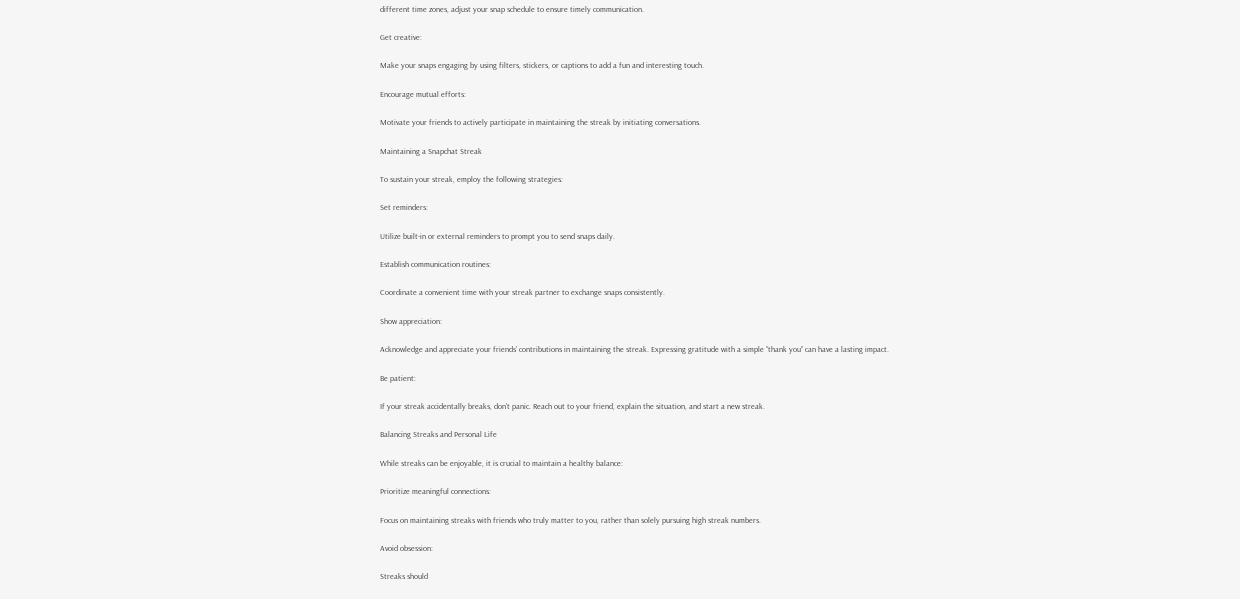different time zones, adjust your snap schedule to ensure timely communication.

Get creative:

Make your snaps engaging by using filters, stickers, or captions to add a fun and interesting touch.

Encourage mutual efforts:

Motivate your friends to actively participate in maintaining the streak by initiating conversations.

Maintaining a Snapchat Streak

To sustain your streak, employ the following strategies:

Set reminders:

Utilize built-in or external reminders to prompt you to send snaps daily.

Establish communication routines:

Coordinate a convenient time with your streak partner to exchange snaps consistently.

Show appreciation:

Acknowledge and appreciate your friends’ contributions in maintaining the streak. Expressing gratitude with a simple “thank you” can have a lasting impact.

Be patient:

If your streak accidentally breaks, don’t panic. Reach out to your friend, explain the situation, and start a new streak.

Balancing Streaks and Personal Life

While streaks can be enjoyable, it is crucial to maintain a healthy balance:

Prioritize meaningful connections:

Focus on maintaining streaks with friends who truly matter to you, rather than solely pursuing high streak numbers.

Avoid obsession:

Streaks should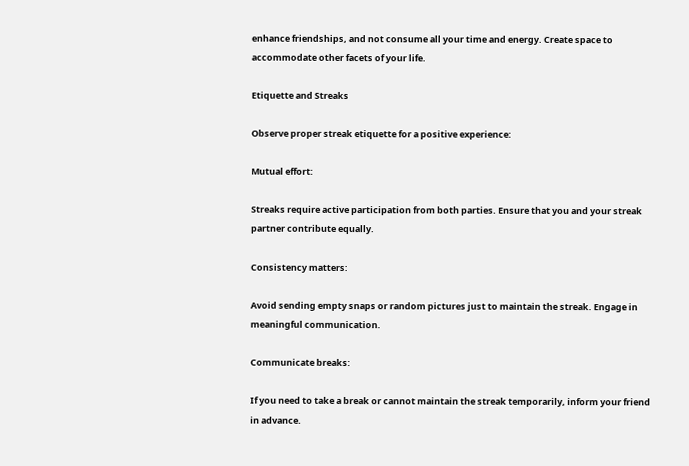enhance friendships, and not consume all your time and energy. Create space to accommodate other facets of your life.

Etiquette and Streaks

Observe proper streak etiquette for a positive experience:

Mutual effort:

Streaks require active participation from both parties. Ensure that you and your streak partner contribute equally.

Consistency matters:

Avoid sending empty snaps or random pictures just to maintain the streak. Engage in meaningful communication.

Communicate breaks:

If you need to take a break or cannot maintain the streak temporarily, inform your friend in advance.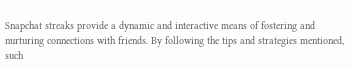Snapchat streaks provide a dynamic and interactive means of fostering and nurturing connections with friends. By following the tips and strategies mentioned, such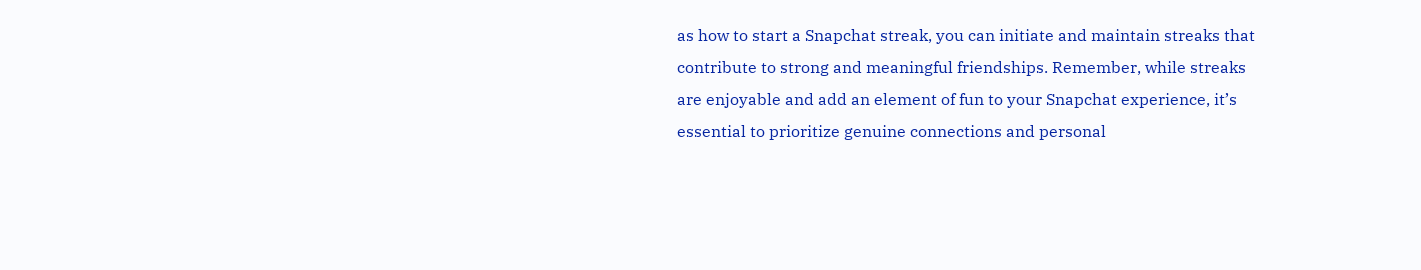as how to start a Snapchat streak, you can initiate and maintain streaks that contribute to strong and meaningful friendships. Remember, while streaks are enjoyable and add an element of fun to your Snapchat experience, it’s essential to prioritize genuine connections and personal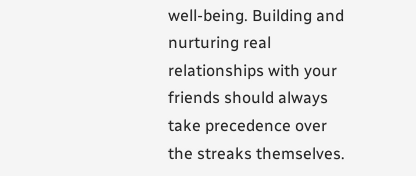well-being. Building and nurturing real relationships with your friends should always take precedence over the streaks themselves.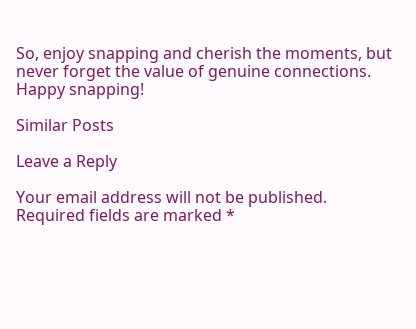So, enjoy snapping and cherish the moments, but never forget the value of genuine connections. Happy snapping!

Similar Posts

Leave a Reply

Your email address will not be published. Required fields are marked *